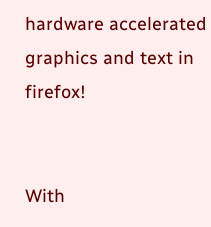hardware accelerated graphics and text in firefox!


With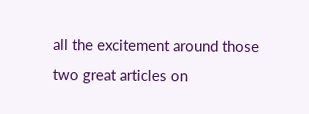all the excitement around those two great articles on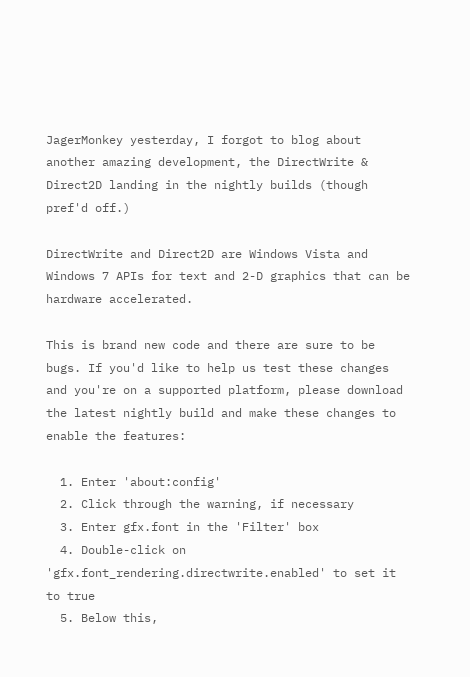JagerMonkey yesterday, I forgot to blog about another amazing development, the DirectWrite & Direct2D landing in the nightly builds (though pref'd off.)

DirectWrite and Direct2D are Windows Vista and Windows 7 APIs for text and 2-D graphics that can be hardware accelerated.

This is brand new code and there are sure to be bugs. If you'd like to help us test these changes and you're on a supported platform, please download the latest nightly build and make these changes to enable the features:

  1. Enter 'about:config'
  2. Click through the warning, if necessary
  3. Enter gfx.font in the 'Filter' box
  4. Double-click on 'gfx.font_rendering.directwrite.enabled' to set it to true
  5. Below this,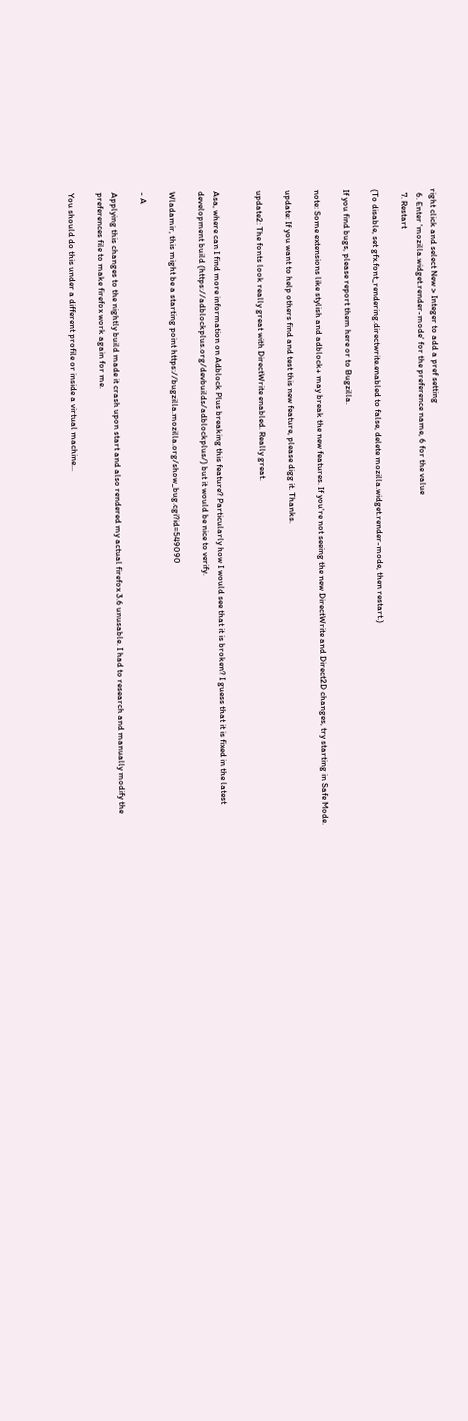right click and select New > Integer to add a pref setting
  6. Enter 'mozilla.widget.render-mode' for the preference name, 6 for the value
  7. Restart

(To disable, set gfx.font_rendering.directwrite.enabled to false, delete mozilla.widget.render-mode, then restart.)

If you find bugs, please report them here or to Bugzilla.

note: Some extensions like stylish and adblock+ may break the new features. If you're not seeing the new DirectWrite and Direct2D changes, try starting in Safe Mode.

update: If you want to help others find and test this new feature, please digg it. Thanks.

update2: The fonts look really great with DirectWrite enabled. Really great.


Asa, where can I find more information on Adblock Plus breaking this feature? Particularly how I would see that it is broken? I guess that it is fixed in the latest development build (https://adblockplus.org/devbuilds/adblockplus/) but it would be nice to verify.

Wladamir, this might be a starting point https://bugzilla.mozilla.org/show_bug.cgi?id=549090

- A

Applying this changes to the nightly build made it crash upon start and also rendered my actual firefox 3.6 unusable. I had to research and manually modify the preferences file to make firefox work again for me.

You should do this under a different profile or inside a virtual machine...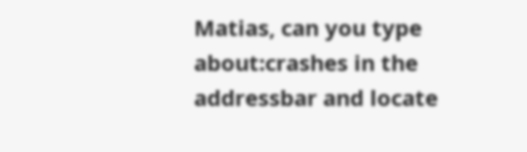Matias, can you type about:crashes in the addressbar and locate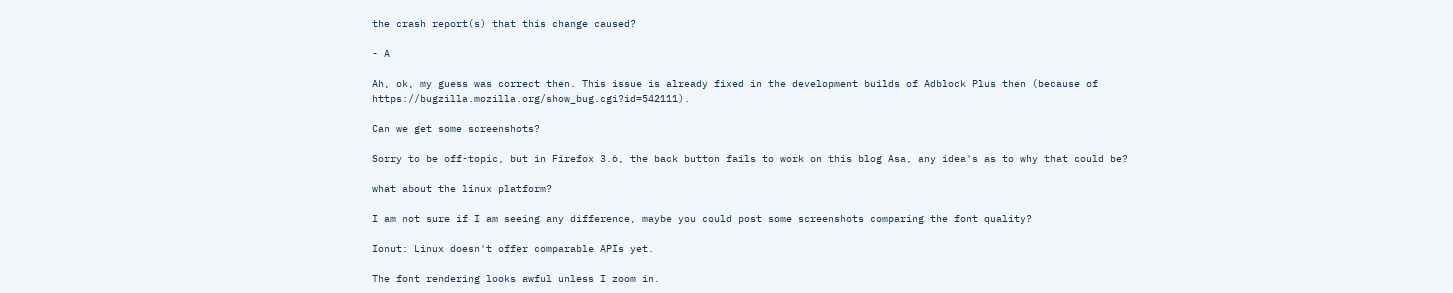the crash report(s) that this change caused?

- A

Ah, ok, my guess was correct then. This issue is already fixed in the development builds of Adblock Plus then (because of https://bugzilla.mozilla.org/show_bug.cgi?id=542111).

Can we get some screenshots?

Sorry to be off-topic, but in Firefox 3.6, the back button fails to work on this blog Asa, any idea's as to why that could be?

what about the linux platform?

I am not sure if I am seeing any difference, maybe you could post some screenshots comparing the font quality?

Ionut: Linux doesn't offer comparable APIs yet.

The font rendering looks awful unless I zoom in.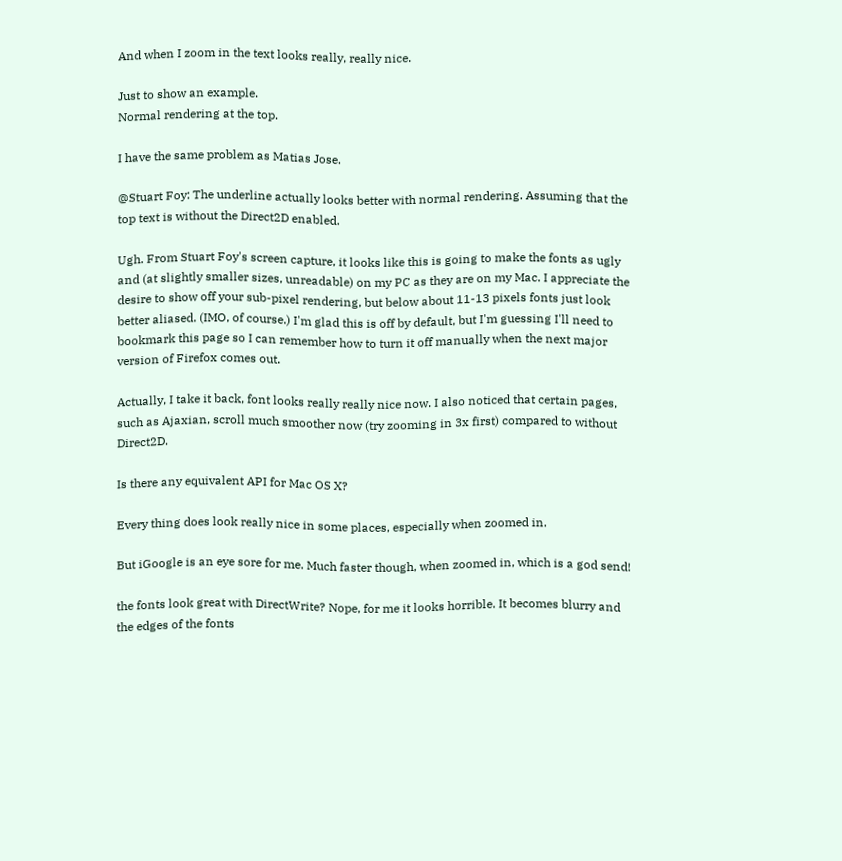And when I zoom in the text looks really, really nice.

Just to show an example.
Normal rendering at the top.

I have the same problem as Matias Jose.

@Stuart Foy: The underline actually looks better with normal rendering. Assuming that the top text is without the Direct2D enabled.

Ugh. From Stuart Foy's screen capture, it looks like this is going to make the fonts as ugly and (at slightly smaller sizes, unreadable) on my PC as they are on my Mac. I appreciate the desire to show off your sub-pixel rendering, but below about 11-13 pixels fonts just look better aliased. (IMO, of course.) I'm glad this is off by default, but I'm guessing I'll need to bookmark this page so I can remember how to turn it off manually when the next major version of Firefox comes out.

Actually, I take it back, font looks really really nice now. I also noticed that certain pages, such as Ajaxian, scroll much smoother now (try zooming in 3x first) compared to without Direct2D.

Is there any equivalent API for Mac OS X?

Every thing does look really nice in some places, especially when zoomed in.

But iGoogle is an eye sore for me. Much faster though, when zoomed in, which is a god send!

the fonts look great with DirectWrite? Nope, for me it looks horrible. It becomes blurry and the edges of the fonts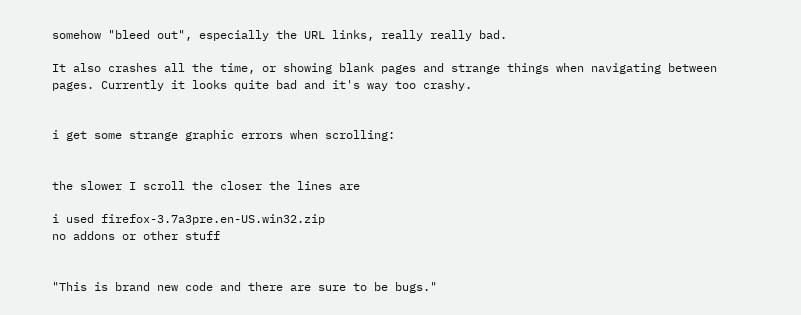somehow "bleed out", especially the URL links, really really bad.

It also crashes all the time, or showing blank pages and strange things when navigating between pages. Currently it looks quite bad and it's way too crashy.


i get some strange graphic errors when scrolling:


the slower I scroll the closer the lines are

i used firefox-3.7a3pre.en-US.win32.zip
no addons or other stuff


"This is brand new code and there are sure to be bugs."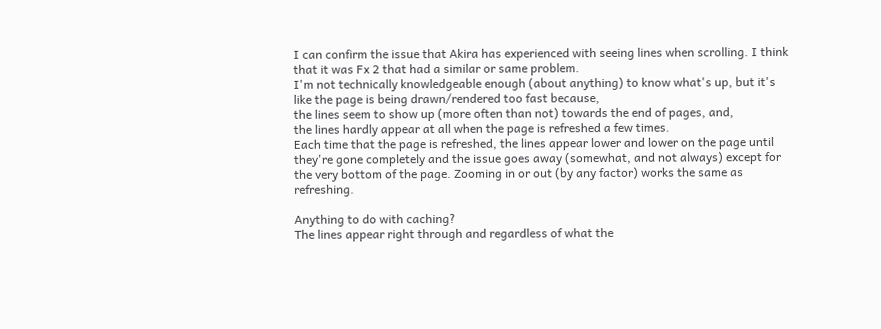I can confirm the issue that Akira has experienced with seeing lines when scrolling. I think that it was Fx 2 that had a similar or same problem.
I'm not technically knowledgeable enough (about anything) to know what's up, but it's like the page is being drawn/rendered too fast because,
the lines seem to show up (more often than not) towards the end of pages, and,
the lines hardly appear at all when the page is refreshed a few times.
Each time that the page is refreshed, the lines appear lower and lower on the page until they're gone completely and the issue goes away (somewhat, and not always) except for the very bottom of the page. Zooming in or out (by any factor) works the same as refreshing.

Anything to do with caching?
The lines appear right through and regardless of what the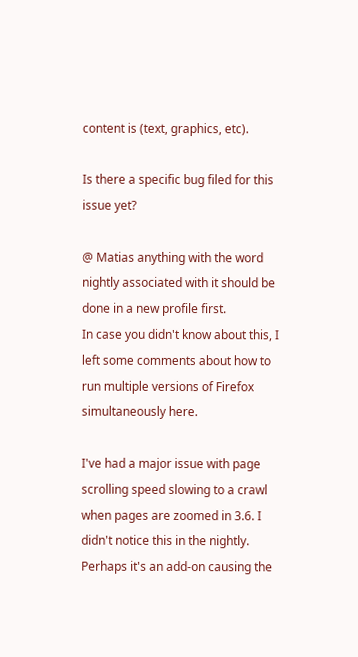content is (text, graphics, etc).

Is there a specific bug filed for this issue yet?

@ Matias anything with the word nightly associated with it should be done in a new profile first.
In case you didn't know about this, I left some comments about how to run multiple versions of Firefox simultaneously here.

I've had a major issue with page scrolling speed slowing to a crawl when pages are zoomed in 3.6. I didn't notice this in the nightly. Perhaps it's an add-on causing the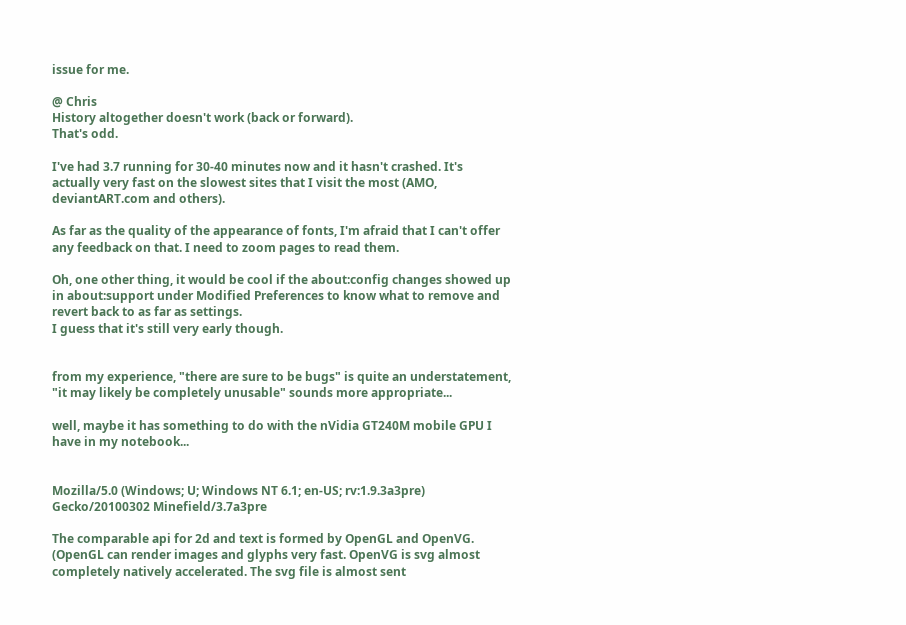issue for me.

@ Chris
History altogether doesn't work (back or forward).
That's odd.

I've had 3.7 running for 30-40 minutes now and it hasn't crashed. It's actually very fast on the slowest sites that I visit the most (AMO, deviantART.com and others).

As far as the quality of the appearance of fonts, I'm afraid that I can't offer any feedback on that. I need to zoom pages to read them.

Oh, one other thing, it would be cool if the about:config changes showed up in about:support under Modified Preferences to know what to remove and revert back to as far as settings.
I guess that it's still very early though.


from my experience, "there are sure to be bugs" is quite an understatement, "it may likely be completely unusable" sounds more appropriate...

well, maybe it has something to do with the nVidia GT240M mobile GPU I have in my notebook...


Mozilla/5.0 (Windows; U; Windows NT 6.1; en-US; rv:1.9.3a3pre) Gecko/20100302 Minefield/3.7a3pre

The comparable api for 2d and text is formed by OpenGL and OpenVG.
(OpenGL can render images and glyphs very fast. OpenVG is svg almost completely natively accelerated. The svg file is almost sent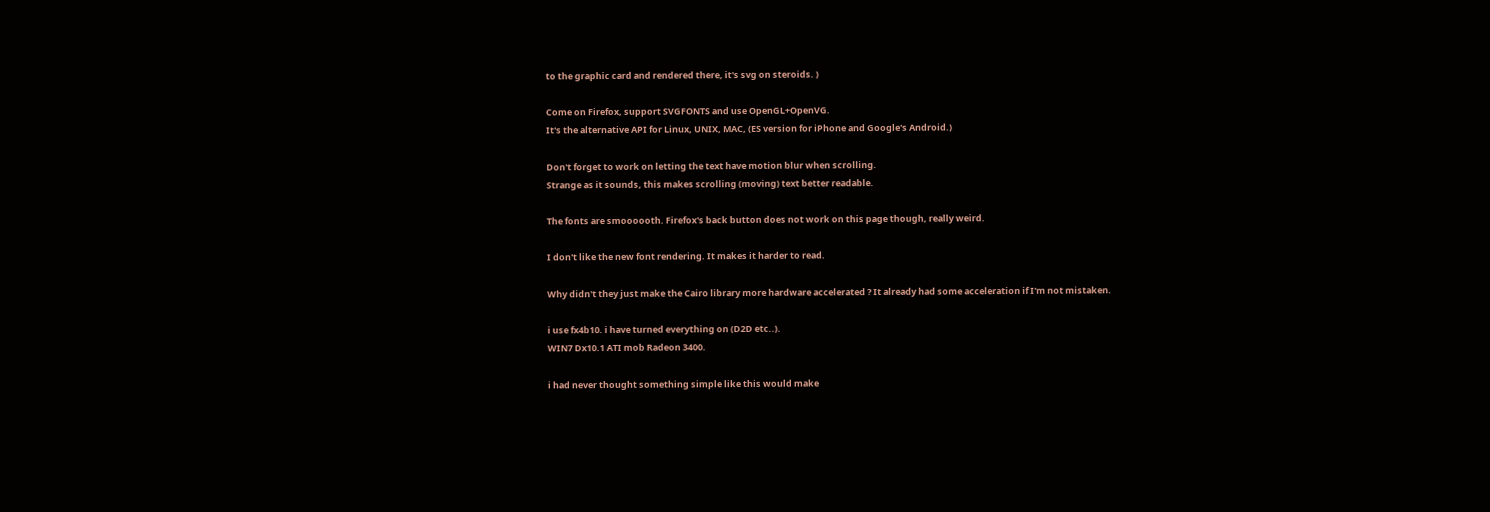to the graphic card and rendered there, it's svg on steroids. )

Come on Firefox, support SVGFONTS and use OpenGL+OpenVG.
It's the alternative API for Linux, UNIX, MAC, (ES version for iPhone and Google's Android.)

Don't forget to work on letting the text have motion blur when scrolling.
Strange as it sounds, this makes scrolling (moving) text better readable.

The fonts are smoooooth. Firefox's back button does not work on this page though, really weird.

I don't like the new font rendering. It makes it harder to read.

Why didn't they just make the Cairo library more hardware accelerated ? It already had some acceleration if I'm not mistaken.

i use fx4b10. i have turned everything on (D2D etc..).
WIN7 Dx10.1 ATI mob Radeon 3400.

i had never thought something simple like this would make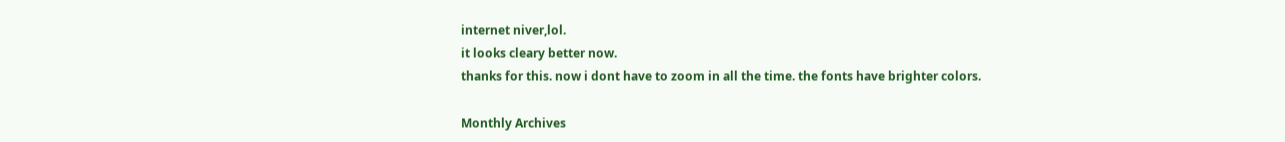internet niver,lol.
it looks cleary better now.
thanks for this. now i dont have to zoom in all the time. the fonts have brighter colors.

Monthly Archives